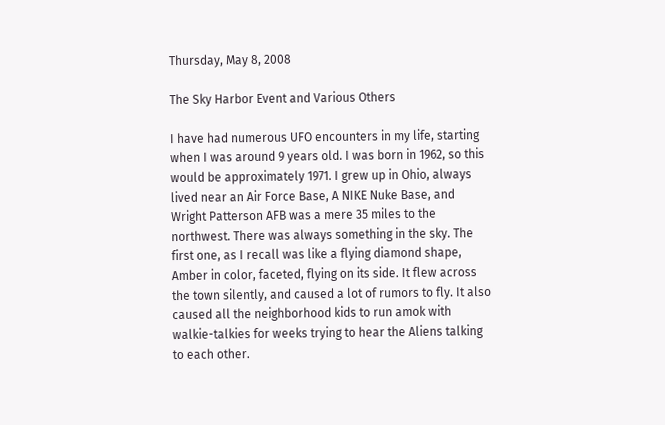Thursday, May 8, 2008

The Sky Harbor Event and Various Others

I have had numerous UFO encounters in my life, starting when I was around 9 years old. I was born in 1962, so this would be approximately 1971. I grew up in Ohio, always lived near an Air Force Base, A NIKE Nuke Base, and Wright Patterson AFB was a mere 35 miles to the northwest. There was always something in the sky. The first one, as I recall was like a flying diamond shape, Amber in color, faceted, flying on its side. It flew across the town silently, and caused a lot of rumors to fly. It also caused all the neighborhood kids to run amok with walkie-talkies for weeks trying to hear the Aliens talking to each other.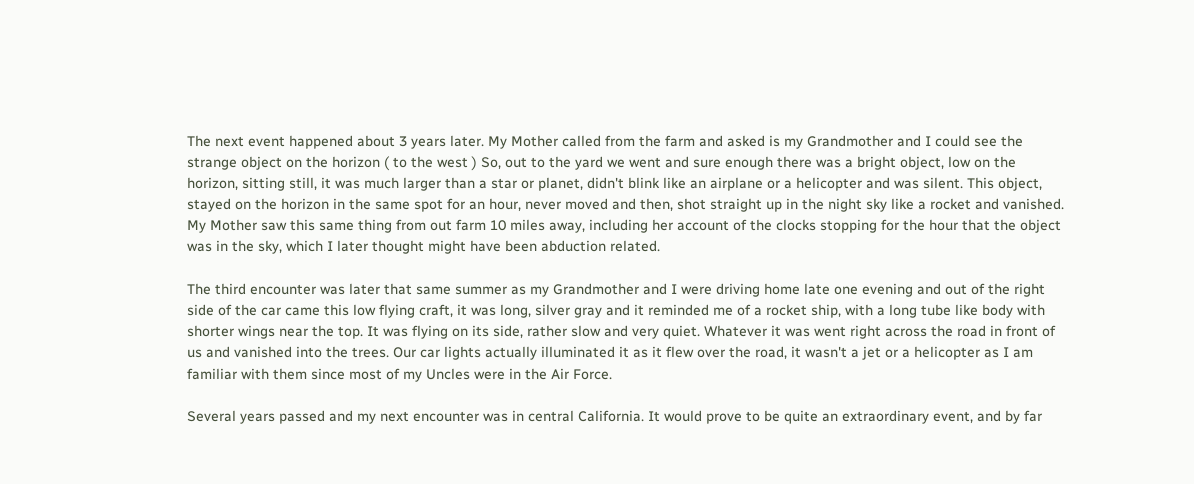The next event happened about 3 years later. My Mother called from the farm and asked is my Grandmother and I could see the strange object on the horizon ( to the west ) So, out to the yard we went and sure enough there was a bright object, low on the horizon, sitting still, it was much larger than a star or planet, didn't blink like an airplane or a helicopter and was silent. This object, stayed on the horizon in the same spot for an hour, never moved and then, shot straight up in the night sky like a rocket and vanished. My Mother saw this same thing from out farm 10 miles away, including her account of the clocks stopping for the hour that the object was in the sky, which I later thought might have been abduction related.

The third encounter was later that same summer as my Grandmother and I were driving home late one evening and out of the right side of the car came this low flying craft, it was long, silver gray and it reminded me of a rocket ship, with a long tube like body with shorter wings near the top. It was flying on its side, rather slow and very quiet. Whatever it was went right across the road in front of us and vanished into the trees. Our car lights actually illuminated it as it flew over the road, it wasn't a jet or a helicopter as I am familiar with them since most of my Uncles were in the Air Force.

Several years passed and my next encounter was in central California. It would prove to be quite an extraordinary event, and by far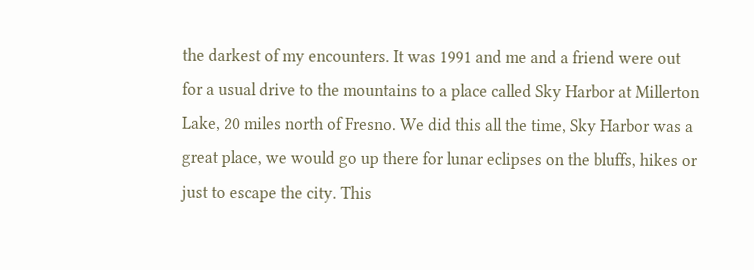the darkest of my encounters. It was 1991 and me and a friend were out for a usual drive to the mountains to a place called Sky Harbor at Millerton Lake, 20 miles north of Fresno. We did this all the time, Sky Harbor was a great place, we would go up there for lunar eclipses on the bluffs, hikes or just to escape the city. This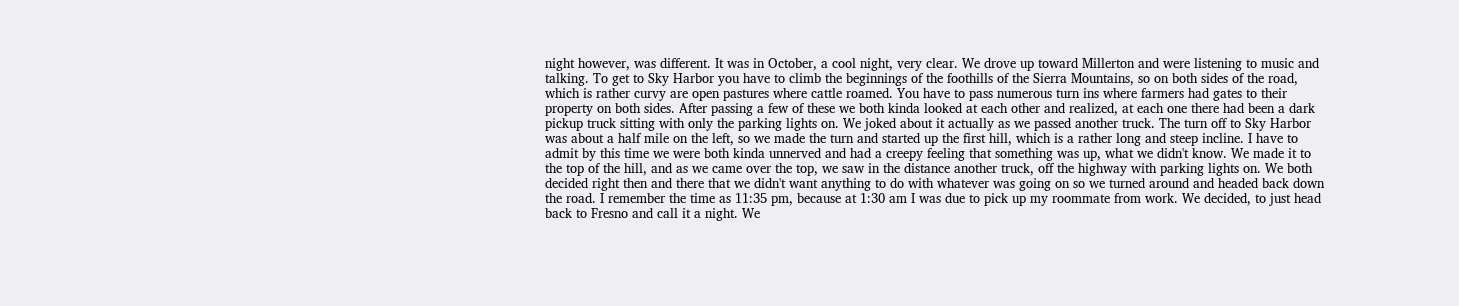night however, was different. It was in October, a cool night, very clear. We drove up toward Millerton and were listening to music and talking. To get to Sky Harbor you have to climb the beginnings of the foothills of the Sierra Mountains, so on both sides of the road, which is rather curvy are open pastures where cattle roamed. You have to pass numerous turn ins where farmers had gates to their property on both sides. After passing a few of these we both kinda looked at each other and realized, at each one there had been a dark pickup truck sitting with only the parking lights on. We joked about it actually as we passed another truck. The turn off to Sky Harbor was about a half mile on the left, so we made the turn and started up the first hill, which is a rather long and steep incline. I have to admit by this time we were both kinda unnerved and had a creepy feeling that something was up, what we didn't know. We made it to the top of the hill, and as we came over the top, we saw in the distance another truck, off the highway with parking lights on. We both decided right then and there that we didn't want anything to do with whatever was going on so we turned around and headed back down the road. I remember the time as 11:35 pm, because at 1:30 am I was due to pick up my roommate from work. We decided, to just head back to Fresno and call it a night. We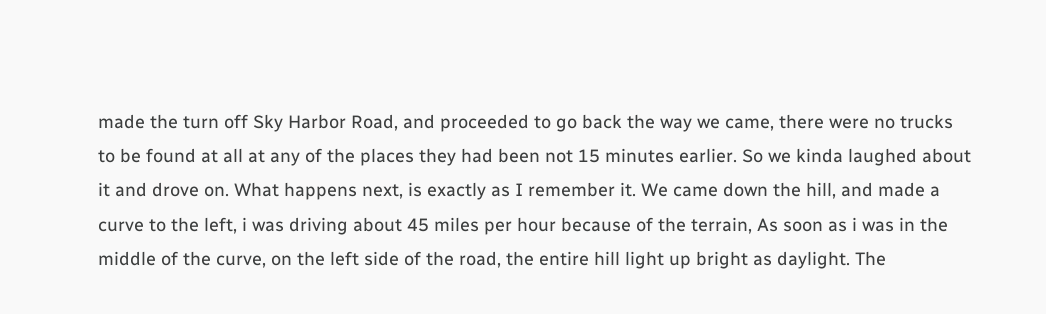made the turn off Sky Harbor Road, and proceeded to go back the way we came, there were no trucks to be found at all at any of the places they had been not 15 minutes earlier. So we kinda laughed about it and drove on. What happens next, is exactly as I remember it. We came down the hill, and made a curve to the left, i was driving about 45 miles per hour because of the terrain, As soon as i was in the middle of the curve, on the left side of the road, the entire hill light up bright as daylight. The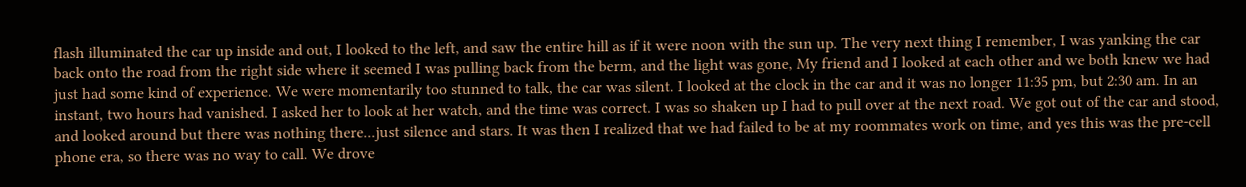flash illuminated the car up inside and out, I looked to the left, and saw the entire hill as if it were noon with the sun up. The very next thing I remember, I was yanking the car back onto the road from the right side where it seemed I was pulling back from the berm, and the light was gone, My friend and I looked at each other and we both knew we had just had some kind of experience. We were momentarily too stunned to talk, the car was silent. I looked at the clock in the car and it was no longer 11:35 pm, but 2:30 am. In an instant, two hours had vanished. I asked her to look at her watch, and the time was correct. I was so shaken up I had to pull over at the next road. We got out of the car and stood, and looked around but there was nothing there...just silence and stars. It was then I realized that we had failed to be at my roommates work on time, and yes this was the pre-cell phone era, so there was no way to call. We drove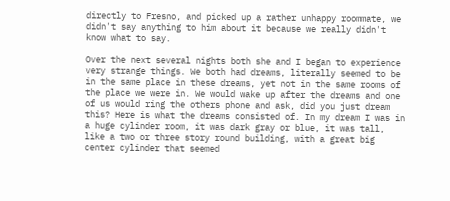directly to Fresno, and picked up a rather unhappy roommate, we didn't say anything to him about it because we really didn't know what to say.

Over the next several nights both she and I began to experience very strange things. We both had dreams, literally seemed to be in the same place in these dreams, yet not in the same rooms of the place we were in. We would wake up after the dreams and one of us would ring the others phone and ask, did you just dream this? Here is what the dreams consisted of. In my dream I was in a huge cylinder room, it was dark gray or blue, it was tall, like a two or three story round building, with a great big center cylinder that seemed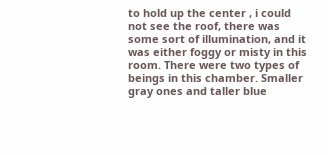to hold up the center , i could not see the roof, there was some sort of illumination, and it was either foggy or misty in this room. There were two types of beings in this chamber. Smaller gray ones and taller blue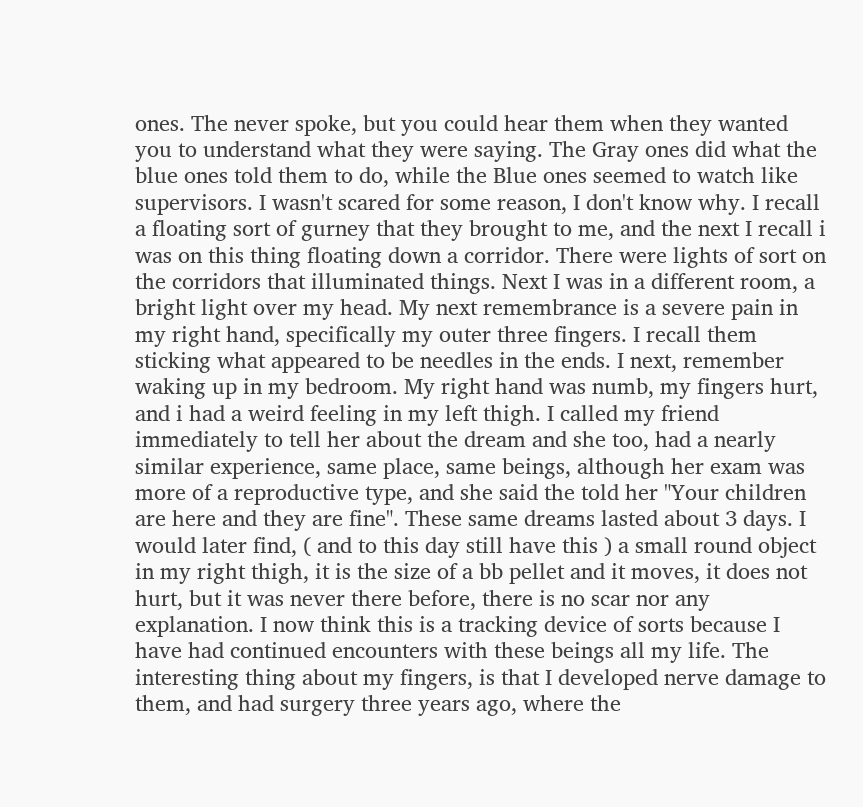ones. The never spoke, but you could hear them when they wanted you to understand what they were saying. The Gray ones did what the blue ones told them to do, while the Blue ones seemed to watch like supervisors. I wasn't scared for some reason, I don't know why. I recall a floating sort of gurney that they brought to me, and the next I recall i was on this thing floating down a corridor. There were lights of sort on the corridors that illuminated things. Next I was in a different room, a bright light over my head. My next remembrance is a severe pain in my right hand, specifically my outer three fingers. I recall them sticking what appeared to be needles in the ends. I next, remember waking up in my bedroom. My right hand was numb, my fingers hurt, and i had a weird feeling in my left thigh. I called my friend immediately to tell her about the dream and she too, had a nearly similar experience, same place, same beings, although her exam was more of a reproductive type, and she said the told her "Your children are here and they are fine". These same dreams lasted about 3 days. I would later find, ( and to this day still have this ) a small round object in my right thigh, it is the size of a bb pellet and it moves, it does not hurt, but it was never there before, there is no scar nor any explanation. I now think this is a tracking device of sorts because I have had continued encounters with these beings all my life. The interesting thing about my fingers, is that I developed nerve damage to them, and had surgery three years ago, where the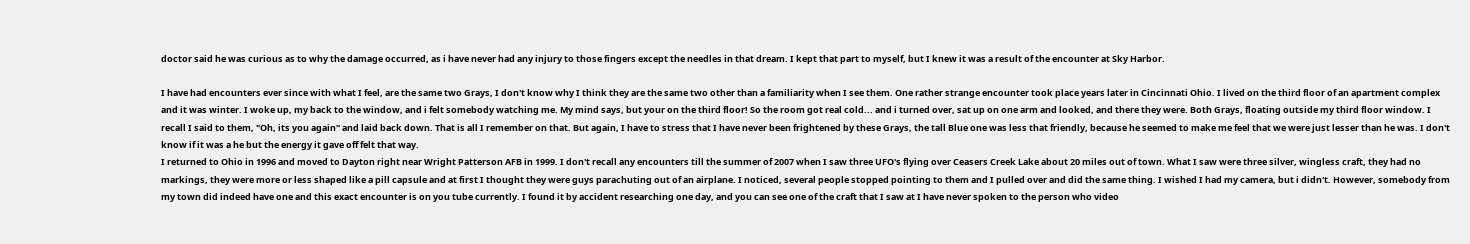doctor said he was curious as to why the damage occurred, as i have never had any injury to those fingers except the needles in that dream. I kept that part to myself, but I knew it was a result of the encounter at Sky Harbor.

I have had encounters ever since with what I feel, are the same two Grays, I don't know why I think they are the same two other than a familiarity when I see them. One rather strange encounter took place years later in Cincinnati Ohio. I lived on the third floor of an apartment complex and it was winter. I woke up, my back to the window, and i felt somebody watching me. My mind says, but your on the third floor! So the room got real cold... and i turned over, sat up on one arm and looked, and there they were. Both Grays, floating outside my third floor window. I recall I said to them, "Oh, its you again" and laid back down. That is all I remember on that. But again, I have to stress that I have never been frightened by these Grays, the tall Blue one was less that friendly, because he seemed to make me feel that we were just lesser than he was. I don't know if it was a he but the energy it gave off felt that way.
I returned to Ohio in 1996 and moved to Dayton right near Wright Patterson AFB in 1999. I don't recall any encounters till the summer of 2007 when I saw three UFO's flying over Ceasers Creek Lake about 20 miles out of town. What I saw were three silver, wingless craft, they had no markings, they were more or less shaped like a pill capsule and at first I thought they were guys parachuting out of an airplane. I noticed, several people stopped pointing to them and I pulled over and did the same thing. I wished I had my camera, but i didn't. However, somebody from my town did indeed have one and this exact encounter is on you tube currently. I found it by accident researching one day, and you can see one of the craft that I saw at I have never spoken to the person who video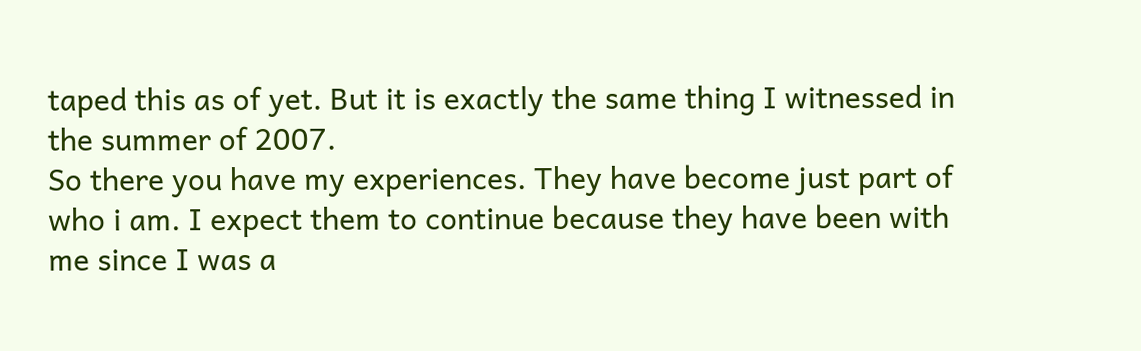taped this as of yet. But it is exactly the same thing I witnessed in the summer of 2007.
So there you have my experiences. They have become just part of who i am. I expect them to continue because they have been with me since I was a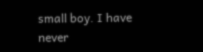small boy. I have never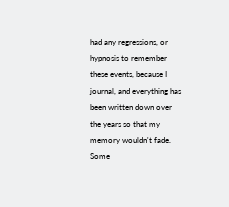had any regressions, or hypnosis to remember these events, because I journal, and everything has been written down over the years so that my memory wouldn't fade. Some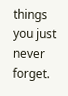things you just never forget.